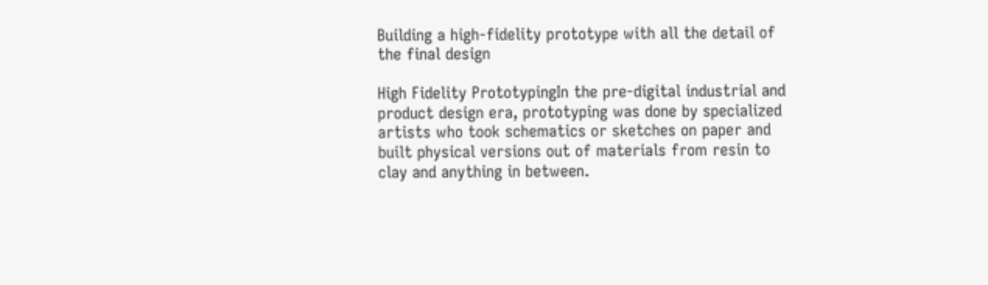Building a high-fidelity prototype with all the detail of the final design

High Fidelity PrototypingIn the pre-digital industrial and product design era, prototyping was done by specialized artists who took schematics or sketches on paper and built physical versions out of materials from resin to clay and anything in between.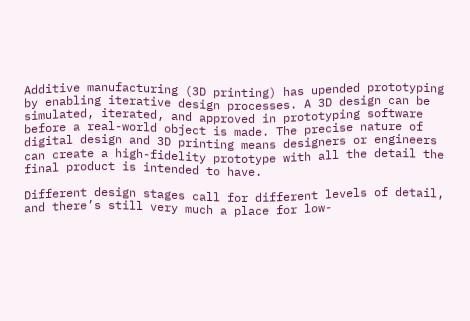Additive manufacturing (3D printing) has upended prototyping by enabling iterative design processes. A 3D design can be simulated, iterated, and approved in prototyping software before a real-world object is made. The precise nature of digital design and 3D printing means designers or engineers can create a high-fidelity prototype with all the detail the final product is intended to have.

Different design stages call for different levels of detail, and there’s still very much a place for low-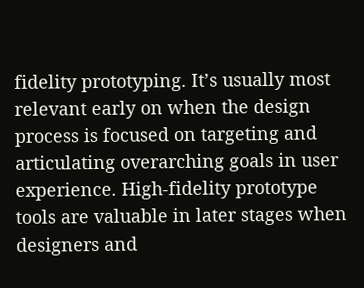fidelity prototyping. It’s usually most relevant early on when the design process is focused on targeting and articulating overarching goals in user experience. High-fidelity prototype tools are valuable in later stages when designers and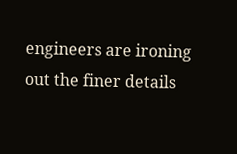engineers are ironing out the finer details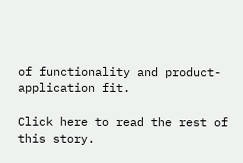of functionality and product-application fit.

Click here to read the rest of this story.